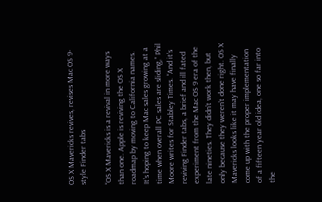OS X Mavericks revives, revises Mac OS 9-style Finder tabs

“OS X Mavericks is a revival in more ways than one. Apple is reviving the OS X roadmap by moving to California names. It’s hoping to keep Mac sales growing at a time when overall PC sales are sliding,” Phil Moore writes for Stabley Times. “And it’s reviving Finder tabs, a brief and ill fated experiment from the Mac OS 9 era of the late nineties. They didn’t work then, but only because they weren’t done right. OS X Mavericks looks like it may have finally come up with the proper implementation of a fifteen year old idea, one so far into the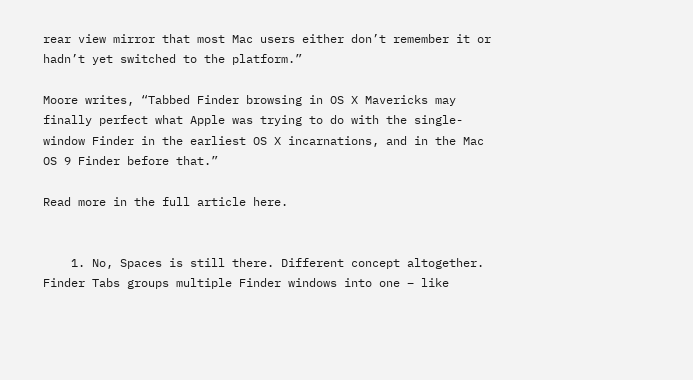rear view mirror that most Mac users either don’t remember it or hadn’t yet switched to the platform.”

Moore writes, “Tabbed Finder browsing in OS X Mavericks may finally perfect what Apple was trying to do with the single-window Finder in the earliest OS X incarnations, and in the Mac OS 9 Finder before that.”

Read more in the full article here.


    1. No, Spaces is still there. Different concept altogether. Finder Tabs groups multiple Finder windows into one – like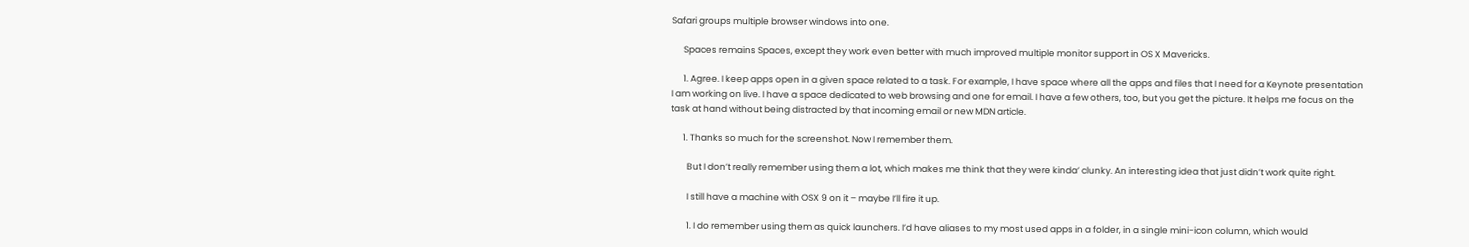Safari groups multiple browser windows into one.

      Spaces remains Spaces, except they work even better with much improved multiple monitor support in OS X Mavericks.

      1. Agree. I keep apps open in a given space related to a task. For example, I have space where all the apps and files that I need for a Keynote presentation I am working on live. I have a space dedicated to web browsing and one for email. I have a few others, too, but you get the picture. It helps me focus on the task at hand without being distracted by that incoming email or new MDN article.

      1. Thanks so much for the screenshot. Now I remember them.

        But I don’t really remember using them a lot, which makes me think that they were kinda’ clunky. An interesting idea that just didn’t work quite right.

        I still have a machine with OSX 9 on it – maybe I’ll fire it up.

        1. I do remember using them as quick launchers. I’d have aliases to my most used apps in a folder, in a single mini-icon column, which would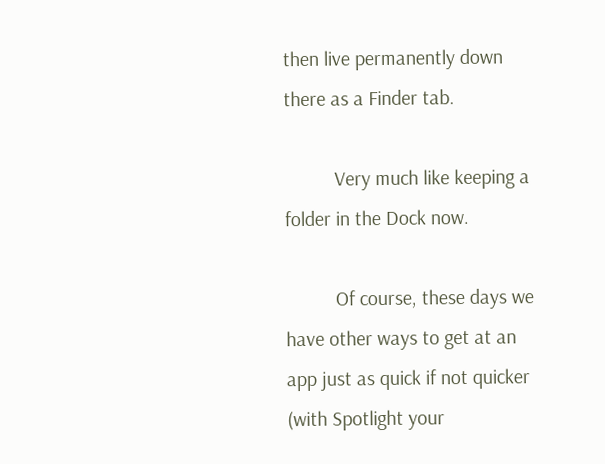then live permanently down there as a Finder tab.

          Very much like keeping a folder in the Dock now.

          Of course, these days we have other ways to get at an app just as quick if not quicker (with Spotlight your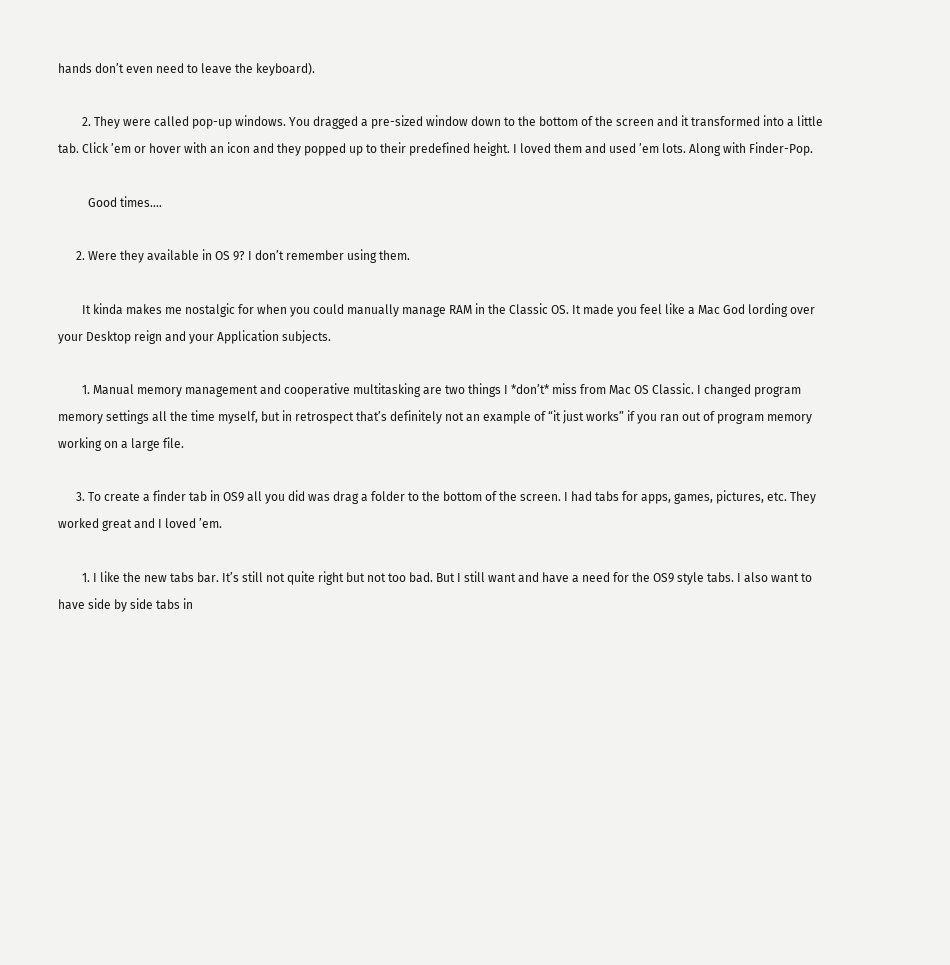hands don’t even need to leave the keyboard).

        2. They were called pop-up windows. You dragged a pre-sized window down to the bottom of the screen and it transformed into a little tab. Click ’em or hover with an icon and they popped up to their predefined height. I loved them and used ’em lots. Along with Finder-Pop.

          Good times.…

      2. Were they available in OS 9? I don’t remember using them.

        It kinda makes me nostalgic for when you could manually manage RAM in the Classic OS. It made you feel like a Mac God lording over your Desktop reign and your Application subjects.

        1. Manual memory management and cooperative multitasking are two things I *don’t* miss from Mac OS Classic. I changed program memory settings all the time myself, but in retrospect that’s definitely not an example of “it just works” if you ran out of program memory working on a large file.

      3. To create a finder tab in OS9 all you did was drag a folder to the bottom of the screen. I had tabs for apps, games, pictures, etc. They worked great and I loved ’em.

        1. I like the new tabs bar. It’s still not quite right but not too bad. But I still want and have a need for the OS9 style tabs. I also want to have side by side tabs in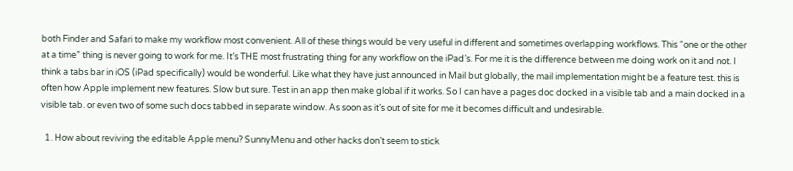both Finder and Safari to make my workflow most convenient. All of these things would be very useful in different and sometimes overlapping workflows. This “one or the other at a time” thing is never going to work for me. It’s THE most frustrating thing for any workflow on the iPad’s. For me it is the difference between me doing work on it and not. I think a tabs bar in iOS (iPad specifically) would be wonderful. Like what they have just announced in Mail but globally, the mail implementation might be a feature test. this is often how Apple implement new features. Slow but sure. Test in an app then make global if it works. So I can have a pages doc docked in a visible tab and a main docked in a visible tab. or even two of some such docs tabbed in separate window. As soon as it’s out of site for me it becomes difficult and undesirable.

  1. How about reviving the editable Apple menu? SunnyMenu and other hacks don’t seem to stick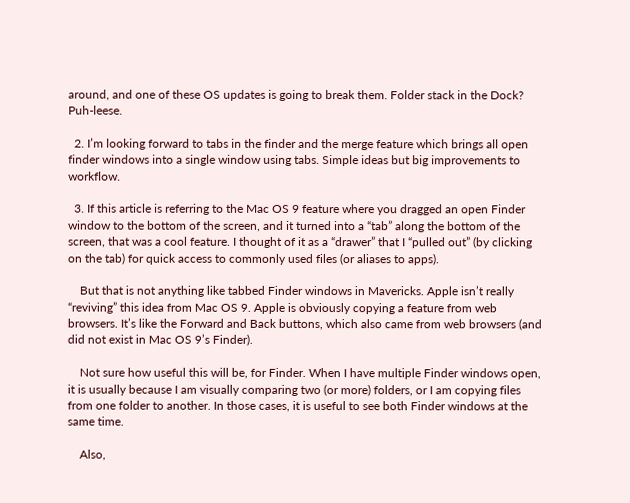around, and one of these OS updates is going to break them. Folder stack in the Dock? Puh-leese.

  2. I’m looking forward to tabs in the finder and the merge feature which brings all open finder windows into a single window using tabs. Simple ideas but big improvements to workflow.

  3. If this article is referring to the Mac OS 9 feature where you dragged an open Finder window to the bottom of the screen, and it turned into a “tab” along the bottom of the screen, that was a cool feature. I thought of it as a “drawer” that I “pulled out” (by clicking on the tab) for quick access to commonly used files (or aliases to apps).

    But that is not anything like tabbed Finder windows in Mavericks. Apple isn’t really “reviving” this idea from Mac OS 9. Apple is obviously copying a feature from web browsers. It’s like the Forward and Back buttons, which also came from web browsers (and did not exist in Mac OS 9’s Finder).

    Not sure how useful this will be, for Finder. When I have multiple Finder windows open, it is usually because I am visually comparing two (or more) folders, or I am copying files from one folder to another. In those cases, it is useful to see both Finder windows at the same time.

    Also,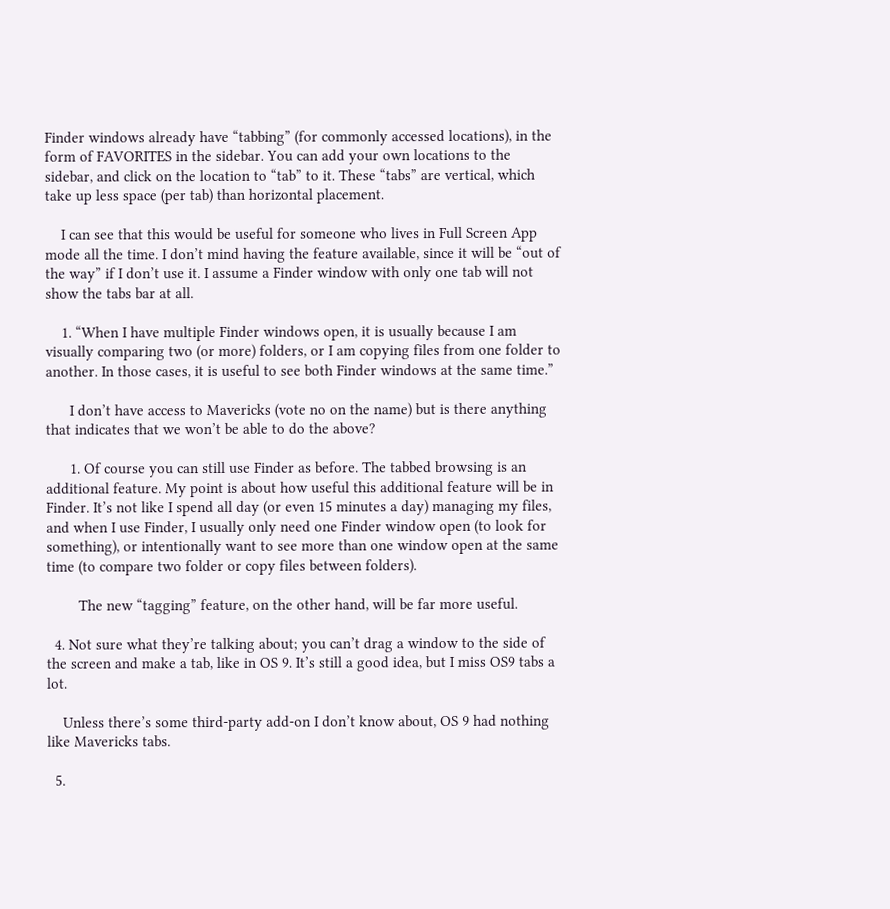Finder windows already have “tabbing” (for commonly accessed locations), in the form of FAVORITES in the sidebar. You can add your own locations to the sidebar, and click on the location to “tab” to it. These “tabs” are vertical, which take up less space (per tab) than horizontal placement.

    I can see that this would be useful for someone who lives in Full Screen App mode all the time. I don’t mind having the feature available, since it will be “out of the way” if I don’t use it. I assume a Finder window with only one tab will not show the tabs bar at all.

    1. “When I have multiple Finder windows open, it is usually because I am visually comparing two (or more) folders, or I am copying files from one folder to another. In those cases, it is useful to see both Finder windows at the same time.”

      I don’t have access to Mavericks (vote no on the name) but is there anything that indicates that we won’t be able to do the above?

      1. Of course you can still use Finder as before. The tabbed browsing is an additional feature. My point is about how useful this additional feature will be in Finder. It’s not like I spend all day (or even 15 minutes a day) managing my files, and when I use Finder, I usually only need one Finder window open (to look for something), or intentionally want to see more than one window open at the same time (to compare two folder or copy files between folders).

        The new “tagging” feature, on the other hand, will be far more useful.

  4. Not sure what they’re talking about; you can’t drag a window to the side of the screen and make a tab, like in OS 9. It’s still a good idea, but I miss OS9 tabs a lot.

    Unless there’s some third-party add-on I don’t know about, OS 9 had nothing like Mavericks tabs.

  5.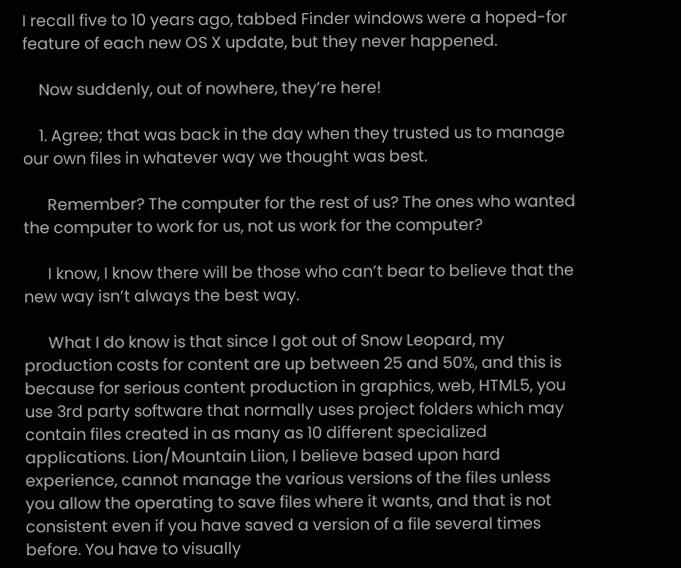I recall five to 10 years ago, tabbed Finder windows were a hoped-for feature of each new OS X update, but they never happened.

    Now suddenly, out of nowhere, they’re here!

    1. Agree; that was back in the day when they trusted us to manage our own files in whatever way we thought was best.

      Remember? The computer for the rest of us? The ones who wanted the computer to work for us, not us work for the computer?

      I know, I know there will be those who can’t bear to believe that the new way isn’t always the best way.

      What I do know is that since I got out of Snow Leopard, my production costs for content are up between 25 and 50%, and this is because for serious content production in graphics, web, HTML5, you use 3rd party software that normally uses project folders which may contain files created in as many as 10 different specialized applications. Lion/Mountain Liion, I believe based upon hard experience, cannot manage the various versions of the files unless you allow the operating to save files where it wants, and that is not consistent even if you have saved a version of a file several times before. You have to visually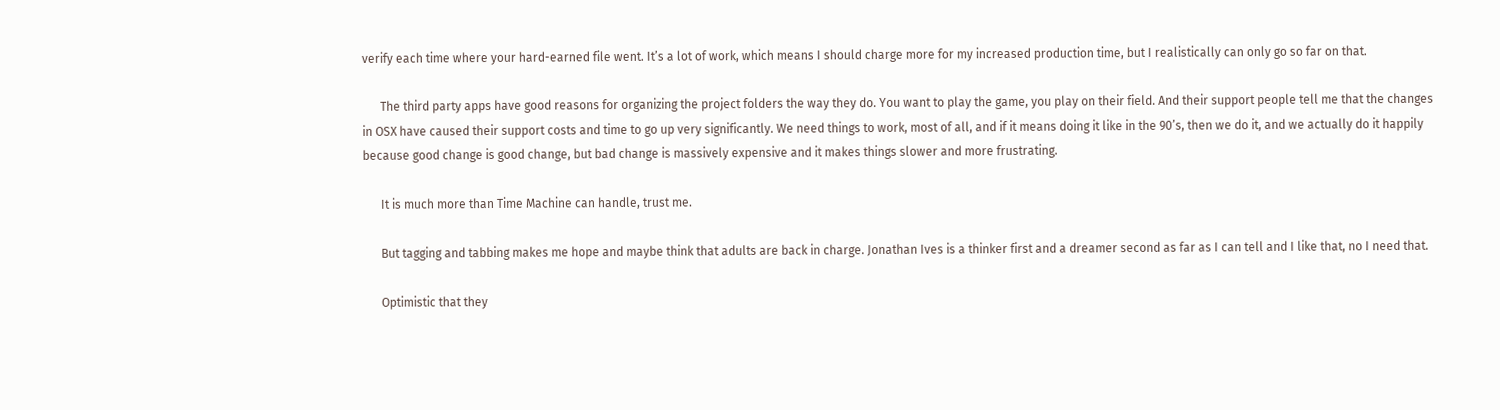verify each time where your hard-earned file went. It’s a lot of work, which means I should charge more for my increased production time, but I realistically can only go so far on that.

      The third party apps have good reasons for organizing the project folders the way they do. You want to play the game, you play on their field. And their support people tell me that the changes in OSX have caused their support costs and time to go up very significantly. We need things to work, most of all, and if it means doing it like in the 90’s, then we do it, and we actually do it happily because good change is good change, but bad change is massively expensive and it makes things slower and more frustrating.

      It is much more than Time Machine can handle, trust me.

      But tagging and tabbing makes me hope and maybe think that adults are back in charge. Jonathan Ives is a thinker first and a dreamer second as far as I can tell and I like that, no I need that.

      Optimistic that they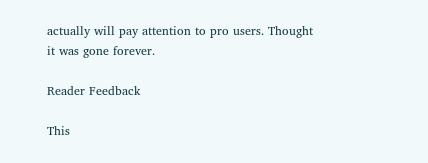actually will pay attention to pro users. Thought it was gone forever.

Reader Feedback

This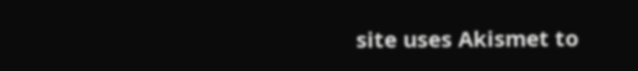site uses Akismet to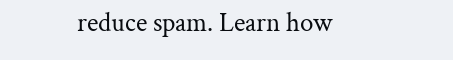reduce spam. Learn how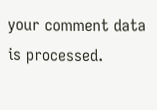your comment data is processed.